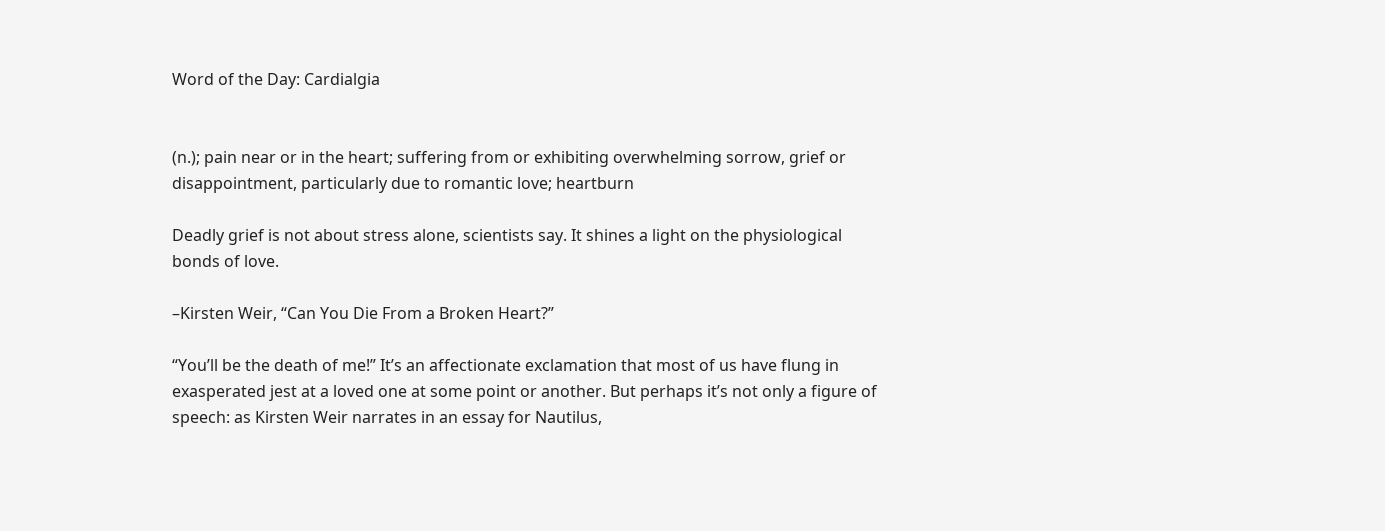Word of the Day: Cardialgia


(n.); pain near or in the heart; suffering from or exhibiting overwhelming sorrow, grief or disappointment, particularly due to romantic love; heartburn

Deadly grief is not about stress alone, scientists say. It shines a light on the physiological bonds of love.

–Kirsten Weir, “Can You Die From a Broken Heart?”

“You’ll be the death of me!” It’s an affectionate exclamation that most of us have flung in exasperated jest at a loved one at some point or another. But perhaps it’s not only a figure of speech: as Kirsten Weir narrates in an essay for Nautilus,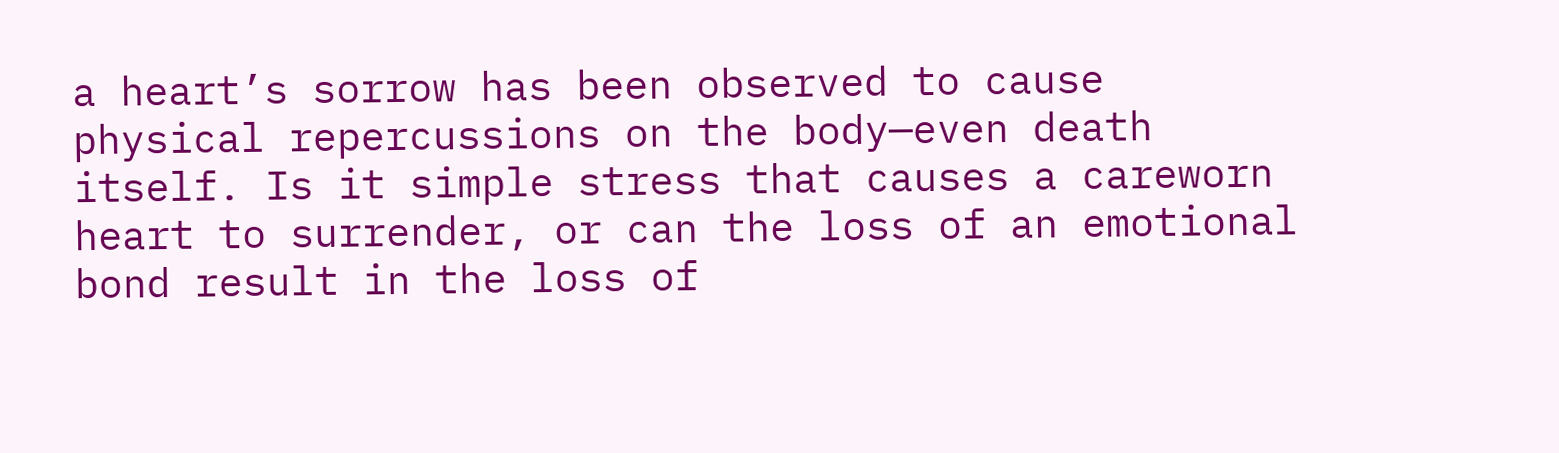a heart’s sorrow has been observed to cause physical repercussions on the body—even death itself. Is it simple stress that causes a careworn heart to surrender, or can the loss of an emotional bond result in the loss of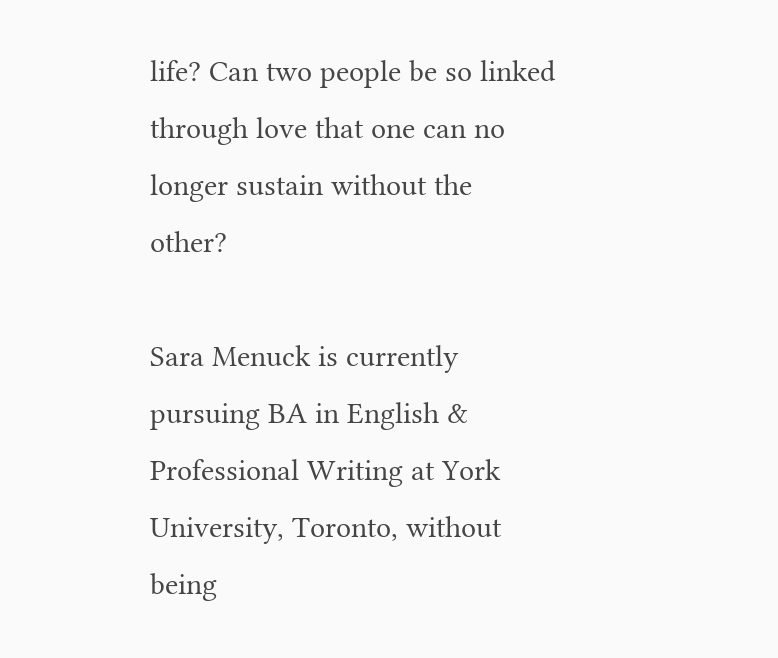life? Can two people be so linked through love that one can no longer sustain without the other?

Sara Menuck is currently pursuing BA in English & Professional Writing at York University, Toronto, without being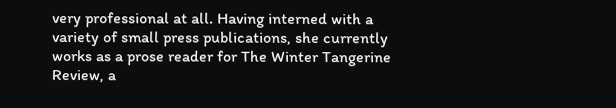very professional at all. Having interned with a variety of small press publications, she currently works as a prose reader for The Winter Tangerine Review, a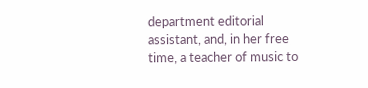department editorial assistant, and, in her free time, a teacher of music to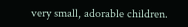very small, adorable children.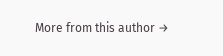More from this author →